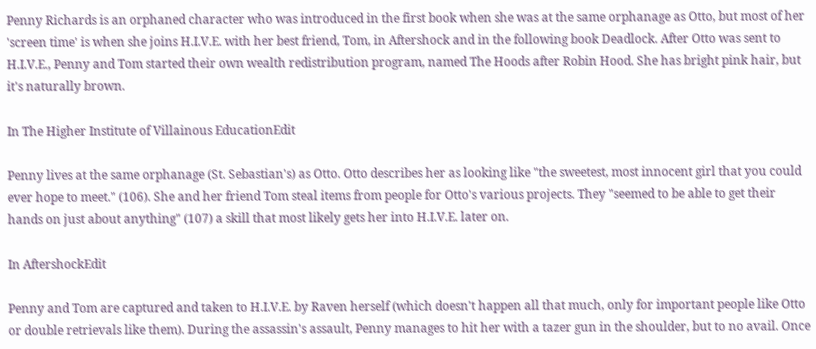Penny Richards is an orphaned character who was introduced in the first book when she was at the same orphanage as Otto, but most of her 'screen time' is when she joins H.I.V.E. with her best friend, Tom, in Aftershock and in the following book Deadlock. After Otto was sent to H.I.V.E., Penny and Tom started their own wealth redistribution program, named The Hoods after Robin Hood. She has bright pink hair, but it's naturally brown.

In The Higher Institute of Villainous EducationEdit

Penny lives at the same orphanage (St. Sebastian's) as Otto. Otto describes her as looking like "the sweetest, most innocent girl that you could ever hope to meet." (106). She and her friend Tom steal items from people for Otto's various projects. They "seemed to be able to get their hands on just about anything" (107) a skill that most likely gets her into H.I.V.E. later on.

In AftershockEdit

Penny and Tom are captured and taken to H.I.V.E. by Raven herself (which doesn't happen all that much, only for important people like Otto or double retrievals like them). During the assassin's assault, Penny manages to hit her with a tazer gun in the shoulder, but to no avail. Once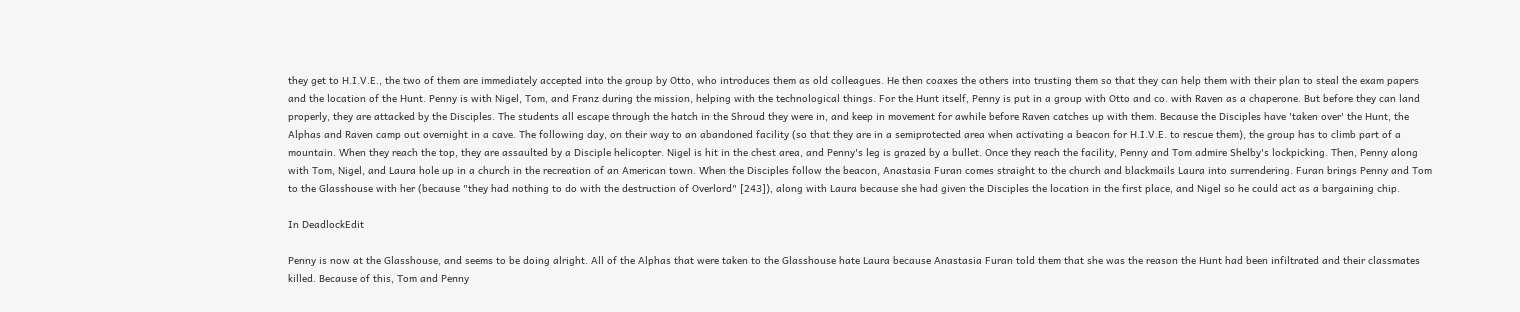they get to H.I.V.E., the two of them are immediately accepted into the group by Otto, who introduces them as old colleagues. He then coaxes the others into trusting them so that they can help them with their plan to steal the exam papers and the location of the Hunt. Penny is with Nigel, Tom, and Franz during the mission, helping with the technological things. For the Hunt itself, Penny is put in a group with Otto and co. with Raven as a chaperone. But before they can land properly, they are attacked by the Disciples. The students all escape through the hatch in the Shroud they were in, and keep in movement for awhile before Raven catches up with them. Because the Disciples have 'taken over' the Hunt, the Alphas and Raven camp out overnight in a cave. The following day, on their way to an abandoned facility (so that they are in a semiprotected area when activating a beacon for H.I.V.E. to rescue them), the group has to climb part of a mountain. When they reach the top, they are assaulted by a Disciple helicopter. Nigel is hit in the chest area, and Penny's leg is grazed by a bullet. Once they reach the facility, Penny and Tom admire Shelby's lockpicking. Then, Penny along with Tom, Nigel, and Laura hole up in a church in the recreation of an American town. When the Disciples follow the beacon, Anastasia Furan comes straight to the church and blackmails Laura into surrendering. Furan brings Penny and Tom to the Glasshouse with her (because "they had nothing to do with the destruction of Overlord" [243]), along with Laura because she had given the Disciples the location in the first place, and Nigel so he could act as a bargaining chip.

In DeadlockEdit

Penny is now at the Glasshouse, and seems to be doing alright. All of the Alphas that were taken to the Glasshouse hate Laura because Anastasia Furan told them that she was the reason the Hunt had been infiltrated and their classmates killed. Because of this, Tom and Penny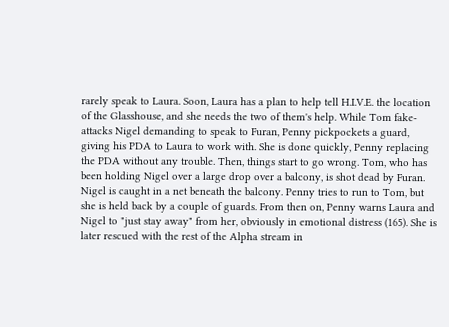rarely speak to Laura. Soon, Laura has a plan to help tell H.I.V.E. the location of the Glasshouse, and she needs the two of them's help. While Tom fake-attacks Nigel demanding to speak to Furan, Penny pickpockets a guard, giving his PDA to Laura to work with. She is done quickly, Penny replacing the PDA without any trouble. Then, things start to go wrong. Tom, who has been holding Nigel over a large drop over a balcony, is shot dead by Furan. Nigel is caught in a net beneath the balcony. Penny tries to run to Tom, but she is held back by a couple of guards. From then on, Penny warns Laura and Nigel to "just stay away" from her, obviously in emotional distress (165). She is later rescued with the rest of the Alpha stream in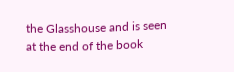the Glasshouse and is seen at the end of the book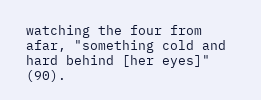watching the four from afar, "something cold and hard behind [her eyes]" (90).